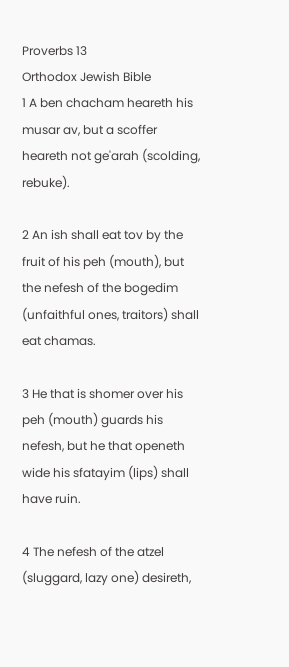Proverbs 13
Orthodox Jewish Bible
1 A ben chacham heareth his musar av, but a scoffer heareth not ge'arah (scolding, rebuke).

2 An ish shall eat tov by the fruit of his peh (mouth), but the nefesh of the bogedim (unfaithful ones, traitors) shall eat chamas.

3 He that is shomer over his peh (mouth) guards his nefesh, but he that openeth wide his sfatayim (lips) shall have ruin.

4 The nefesh of the atzel (sluggard, lazy one) desireth,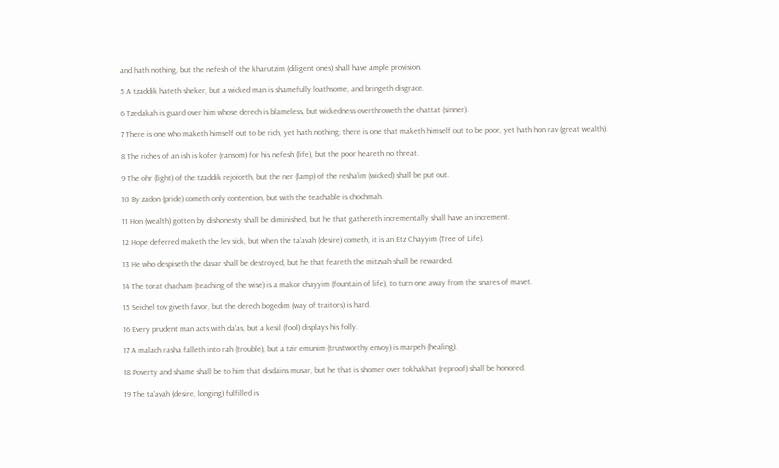and hath nothing, but the nefesh of the kharutzim (diligent ones) shall have ample provision.

5 A tzaddik hateth sheker, but a wicked man is shamefully loathsome, and bringeth disgrace.

6 Tzedakah is guard over him whose derech is blameless, but wickedness overthroweth the chattat (sinner).

7 There is one who maketh himself out to be rich, yet hath nothing; there is one that maketh himself out to be poor, yet hath hon rav (great wealth).

8 The riches of an ish is kofer (ransom) for his nefesh (life), but the poor heareth no threat.

9 The ohr (light) of the tzaddik rejoiceth, but the ner (lamp) of the resha'im (wicked) shall be put out.

10 By zadon (pride) cometh only contention, but with the teachable is chochmah.

11 Hon (wealth) gotten by dishonesty shall be diminished, but he that gathereth incrementally shall have an increment.

12 Hope deferred maketh the lev sick, but when the ta'avah (desire) cometh, it is an Etz Chayyim (Tree of Life).

13 He who despiseth the davar shall be destroyed, but he that feareth the mitzvah shall be rewarded.

14 The torat chacham (teaching of the wise) is a makor chayyim (fountain of life), to turn one away from the snares of mavet.

15 Seichel tov giveth favor, but the derech bogedim (way of traitors) is hard.

16 Every prudent man acts with da'as, but a kesil (fool) displays his folly.

17 A malach rasha falleth into rah (trouble), but a tzir emunim (trustworthy envoy) is marpeh (healing).

18 Poverty and shame shall be to him that disdains musar, but he that is shomer over tokhakhat (reproof) shall be honored.

19 The ta'avah (desire, longing) fulfilled is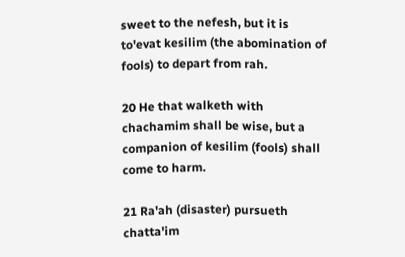sweet to the nefesh, but it is to'evat kesilim (the abomination of fools) to depart from rah.

20 He that walketh with chachamim shall be wise, but a companion of kesilim (fools) shall come to harm.

21 Ra'ah (disaster) pursueth chatta'im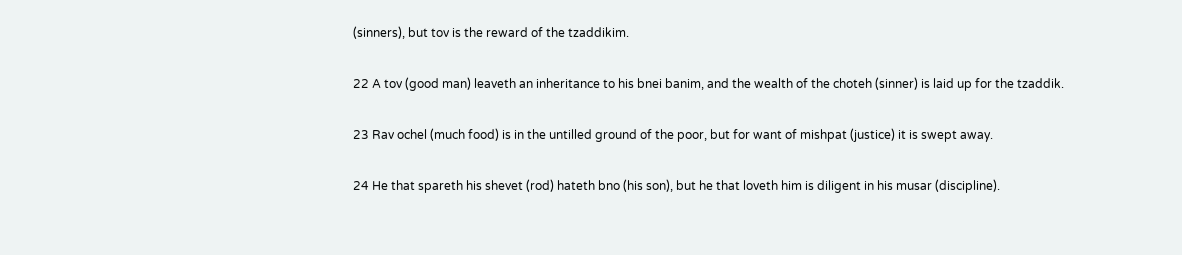(sinners), but tov is the reward of the tzaddikim.

22 A tov (good man) leaveth an inheritance to his bnei banim, and the wealth of the choteh (sinner) is laid up for the tzaddik.

23 Rav ochel (much food) is in the untilled ground of the poor, but for want of mishpat (justice) it is swept away.

24 He that spareth his shevet (rod) hateth bno (his son), but he that loveth him is diligent in his musar (discipline).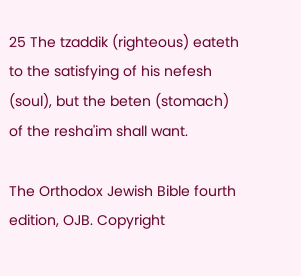25 The tzaddik (righteous) eateth to the satisfying of his nefesh (soul), but the beten (stomach) of the resha'im shall want.

The Orthodox Jewish Bible fourth edition, OJB. Copyright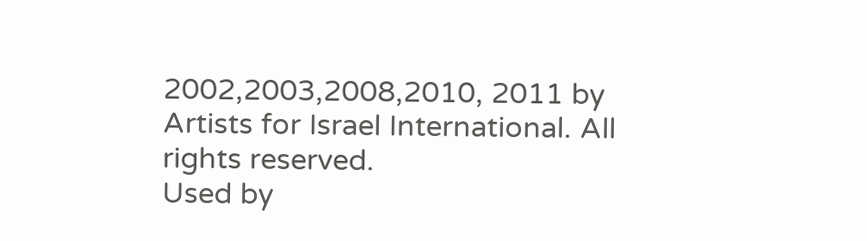2002,2003,2008,2010, 2011 by Artists for Israel International. All rights reserved.
Used by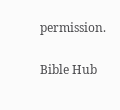permission.

Bible Hub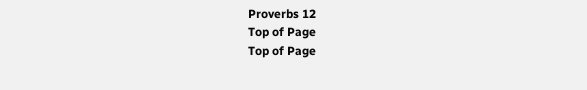Proverbs 12
Top of Page
Top of Page